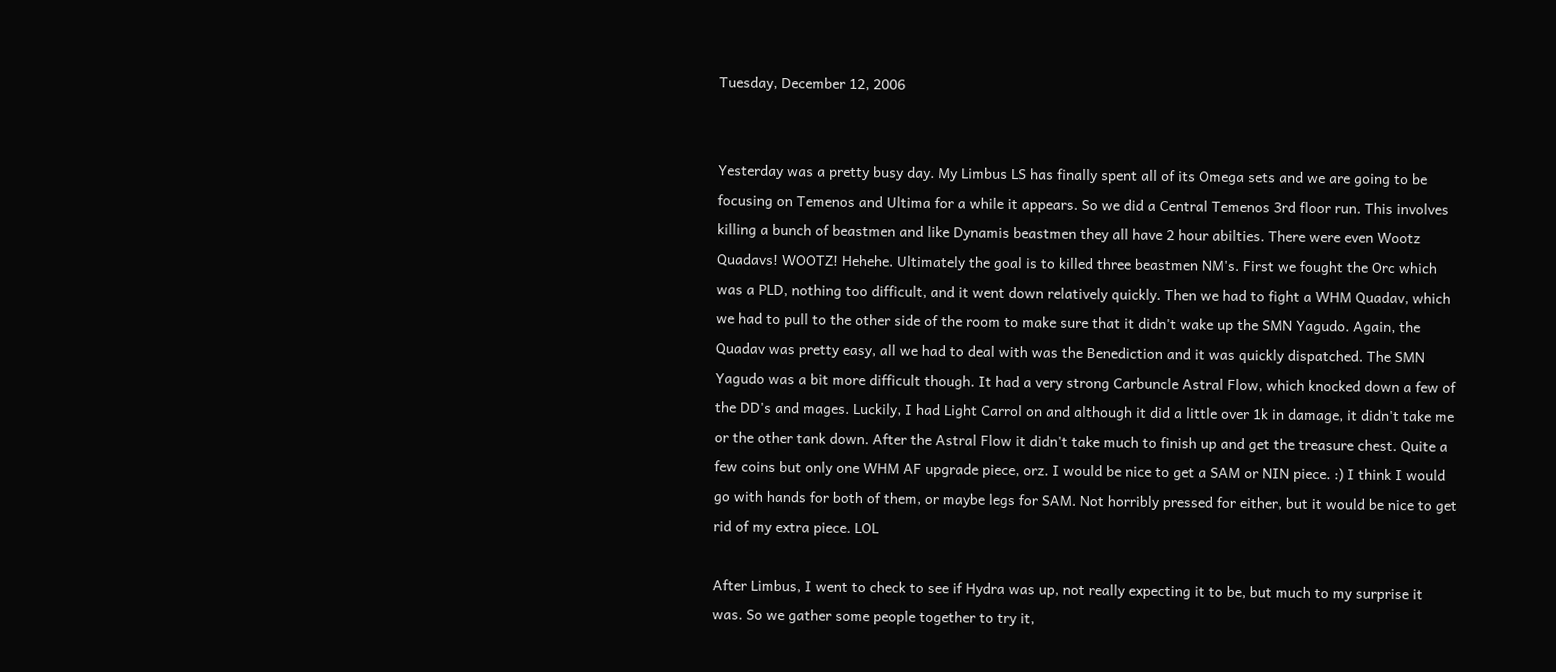Tuesday, December 12, 2006


Yesterday was a pretty busy day. My Limbus LS has finally spent all of its Omega sets and we are going to be focusing on Temenos and Ultima for a while it appears. So we did a Central Temenos 3rd floor run. This involves killing a bunch of beastmen and like Dynamis beastmen they all have 2 hour abilties. There were even Wootz Quadavs! WOOTZ! Hehehe. Ultimately the goal is to killed three beastmen NM's. First we fought the Orc which was a PLD, nothing too difficult, and it went down relatively quickly. Then we had to fight a WHM Quadav, which we had to pull to the other side of the room to make sure that it didn't wake up the SMN Yagudo. Again, the Quadav was pretty easy, all we had to deal with was the Benediction and it was quickly dispatched. The SMN Yagudo was a bit more difficult though. It had a very strong Carbuncle Astral Flow, which knocked down a few of the DD's and mages. Luckily, I had Light Carrol on and although it did a little over 1k in damage, it didn't take me or the other tank down. After the Astral Flow it didn't take much to finish up and get the treasure chest. Quite a few coins but only one WHM AF upgrade piece, orz. I would be nice to get a SAM or NIN piece. :) I think I would go with hands for both of them, or maybe legs for SAM. Not horribly pressed for either, but it would be nice to get rid of my extra piece. LOL

After Limbus, I went to check to see if Hydra was up, not really expecting it to be, but much to my surprise it was. So we gather some people together to try it,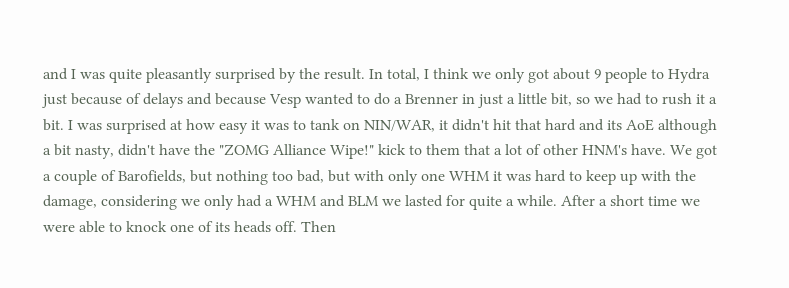and I was quite pleasantly surprised by the result. In total, I think we only got about 9 people to Hydra just because of delays and because Vesp wanted to do a Brenner in just a little bit, so we had to rush it a bit. I was surprised at how easy it was to tank on NIN/WAR, it didn't hit that hard and its AoE although a bit nasty, didn't have the "ZOMG Alliance Wipe!" kick to them that a lot of other HNM's have. We got a couple of Barofields, but nothing too bad, but with only one WHM it was hard to keep up with the damage, considering we only had a WHM and BLM we lasted for quite a while. After a short time we were able to knock one of its heads off. Then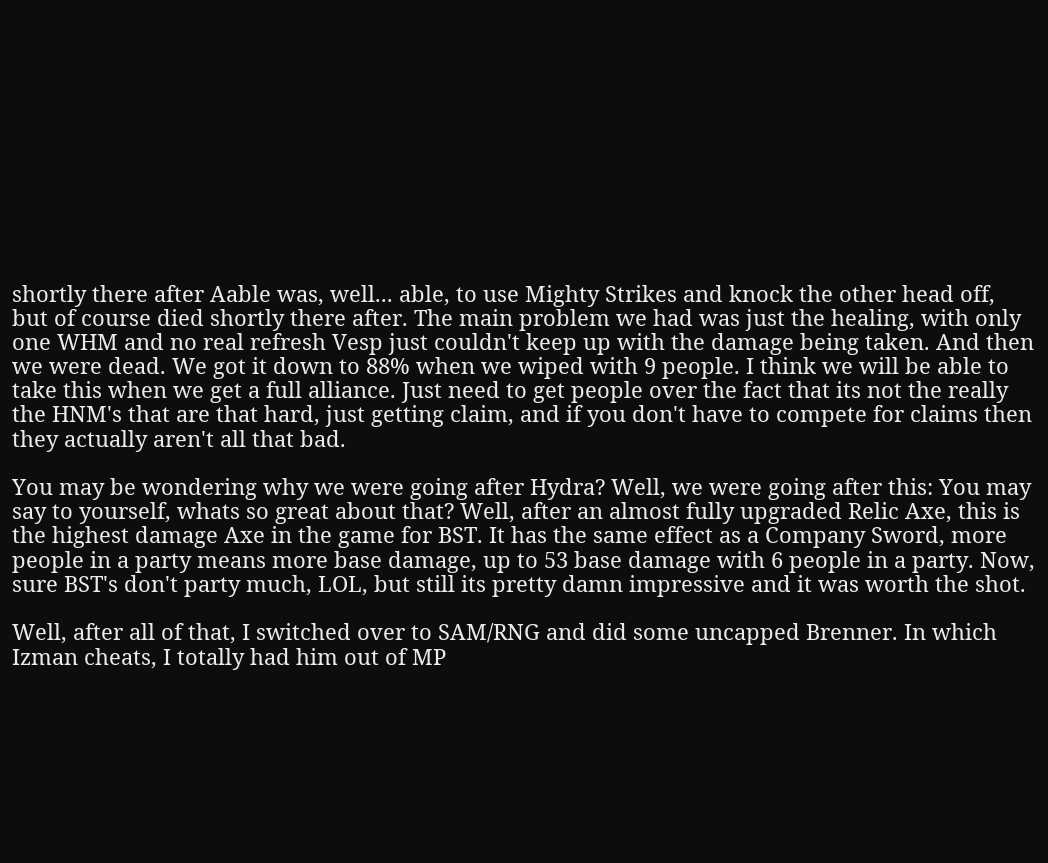shortly there after Aable was, well... able, to use Mighty Strikes and knock the other head off, but of course died shortly there after. The main problem we had was just the healing, with only one WHM and no real refresh Vesp just couldn't keep up with the damage being taken. And then we were dead. We got it down to 88% when we wiped with 9 people. I think we will be able to take this when we get a full alliance. Just need to get people over the fact that its not the really the HNM's that are that hard, just getting claim, and if you don't have to compete for claims then they actually aren't all that bad.

You may be wondering why we were going after Hydra? Well, we were going after this: You may say to yourself, whats so great about that? Well, after an almost fully upgraded Relic Axe, this is the highest damage Axe in the game for BST. It has the same effect as a Company Sword, more people in a party means more base damage, up to 53 base damage with 6 people in a party. Now, sure BST's don't party much, LOL, but still its pretty damn impressive and it was worth the shot.

Well, after all of that, I switched over to SAM/RNG and did some uncapped Brenner. In which Izman cheats, I totally had him out of MP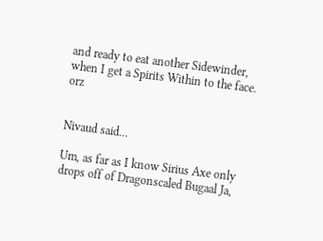and ready to eat another Sidewinder, when I get a Spirits Within to the face. orz


Nivaud said...

Um, as far as I know Sirius Axe only drops off of Dragonscaled Bugaal Ja,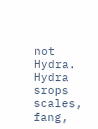not Hydra. Hydra srops scales, fang,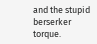and the stupid berserker torque.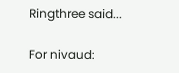Ringthree said...

For nivaud: